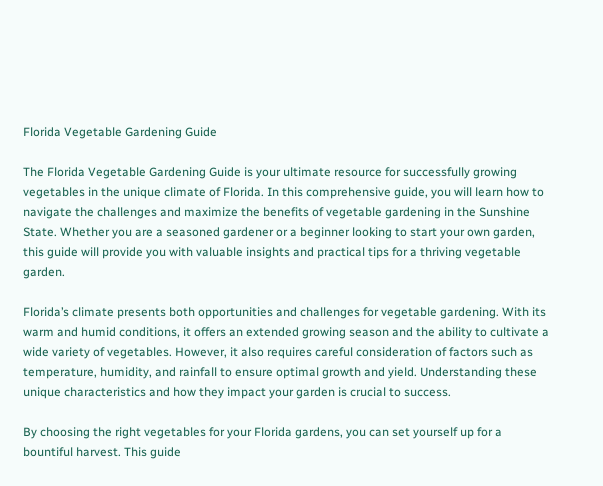Florida Vegetable Gardening Guide

The Florida Vegetable Gardening Guide is your ultimate resource for successfully growing vegetables in the unique climate of Florida. In this comprehensive guide, you will learn how to navigate the challenges and maximize the benefits of vegetable gardening in the Sunshine State. Whether you are a seasoned gardener or a beginner looking to start your own garden, this guide will provide you with valuable insights and practical tips for a thriving vegetable garden.

Florida’s climate presents both opportunities and challenges for vegetable gardening. With its warm and humid conditions, it offers an extended growing season and the ability to cultivate a wide variety of vegetables. However, it also requires careful consideration of factors such as temperature, humidity, and rainfall to ensure optimal growth and yield. Understanding these unique characteristics and how they impact your garden is crucial to success.

By choosing the right vegetables for your Florida gardens, you can set yourself up for a bountiful harvest. This guide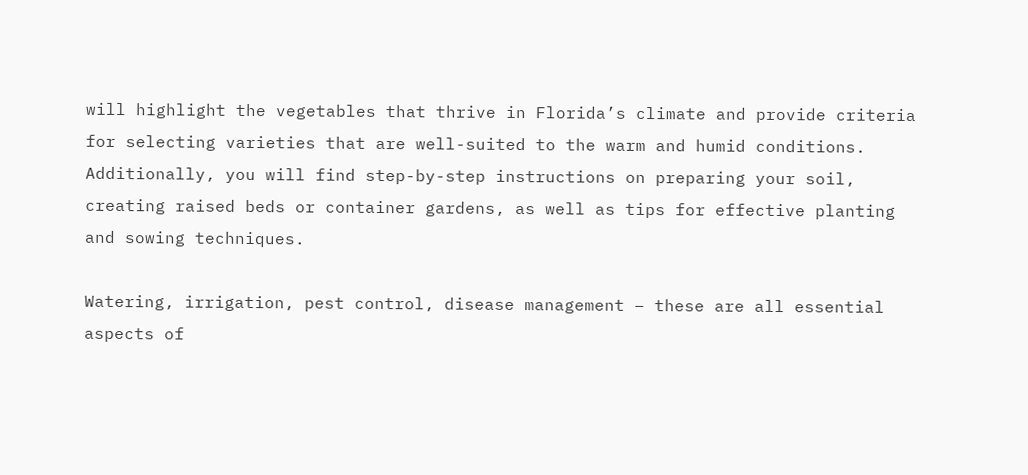will highlight the vegetables that thrive in Florida’s climate and provide criteria for selecting varieties that are well-suited to the warm and humid conditions. Additionally, you will find step-by-step instructions on preparing your soil, creating raised beds or container gardens, as well as tips for effective planting and sowing techniques.

Watering, irrigation, pest control, disease management – these are all essential aspects of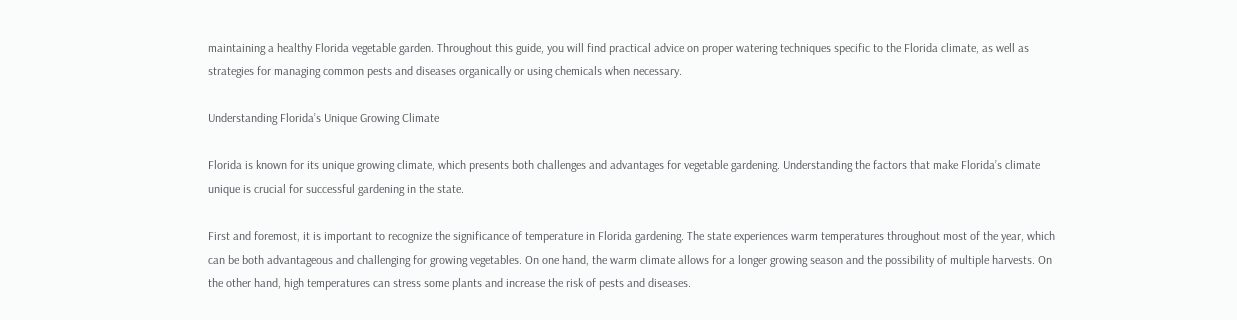maintaining a healthy Florida vegetable garden. Throughout this guide, you will find practical advice on proper watering techniques specific to the Florida climate, as well as strategies for managing common pests and diseases organically or using chemicals when necessary.

Understanding Florida’s Unique Growing Climate

Florida is known for its unique growing climate, which presents both challenges and advantages for vegetable gardening. Understanding the factors that make Florida’s climate unique is crucial for successful gardening in the state.

First and foremost, it is important to recognize the significance of temperature in Florida gardening. The state experiences warm temperatures throughout most of the year, which can be both advantageous and challenging for growing vegetables. On one hand, the warm climate allows for a longer growing season and the possibility of multiple harvests. On the other hand, high temperatures can stress some plants and increase the risk of pests and diseases.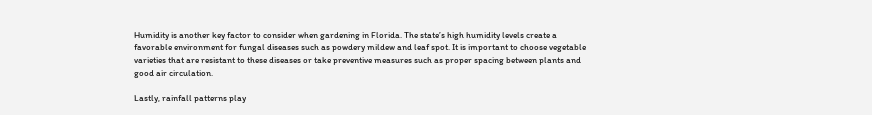Humidity is another key factor to consider when gardening in Florida. The state’s high humidity levels create a favorable environment for fungal diseases such as powdery mildew and leaf spot. It is important to choose vegetable varieties that are resistant to these diseases or take preventive measures such as proper spacing between plants and good air circulation.

Lastly, rainfall patterns play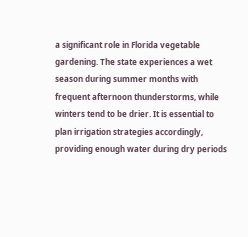a significant role in Florida vegetable gardening. The state experiences a wet season during summer months with frequent afternoon thunderstorms, while winters tend to be drier. It is essential to plan irrigation strategies accordingly, providing enough water during dry periods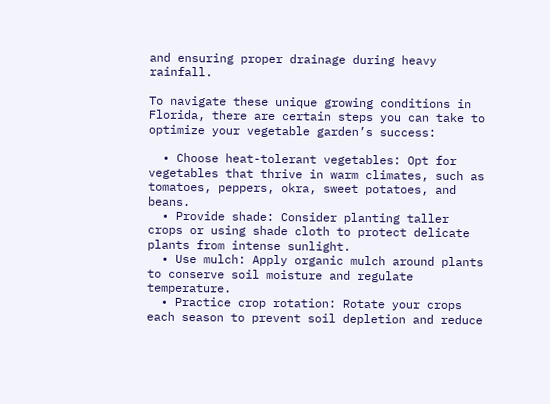and ensuring proper drainage during heavy rainfall.

To navigate these unique growing conditions in Florida, there are certain steps you can take to optimize your vegetable garden’s success:

  • Choose heat-tolerant vegetables: Opt for vegetables that thrive in warm climates, such as tomatoes, peppers, okra, sweet potatoes, and beans.
  • Provide shade: Consider planting taller crops or using shade cloth to protect delicate plants from intense sunlight.
  • Use mulch: Apply organic mulch around plants to conserve soil moisture and regulate temperature.
  • Practice crop rotation: Rotate your crops each season to prevent soil depletion and reduce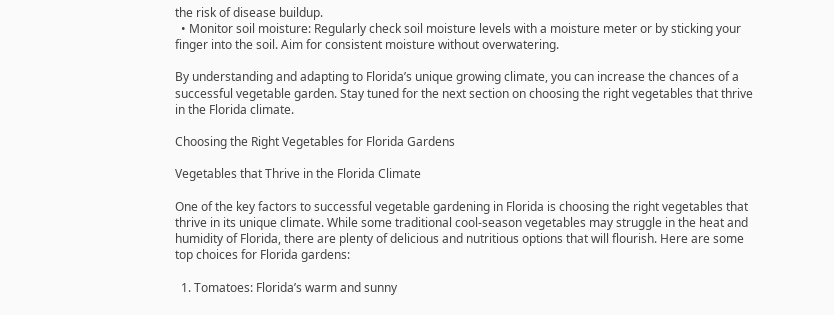the risk of disease buildup.
  • Monitor soil moisture: Regularly check soil moisture levels with a moisture meter or by sticking your finger into the soil. Aim for consistent moisture without overwatering.

By understanding and adapting to Florida’s unique growing climate, you can increase the chances of a successful vegetable garden. Stay tuned for the next section on choosing the right vegetables that thrive in the Florida climate.

Choosing the Right Vegetables for Florida Gardens

Vegetables that Thrive in the Florida Climate

One of the key factors to successful vegetable gardening in Florida is choosing the right vegetables that thrive in its unique climate. While some traditional cool-season vegetables may struggle in the heat and humidity of Florida, there are plenty of delicious and nutritious options that will flourish. Here are some top choices for Florida gardens:

  1. Tomatoes: Florida’s warm and sunny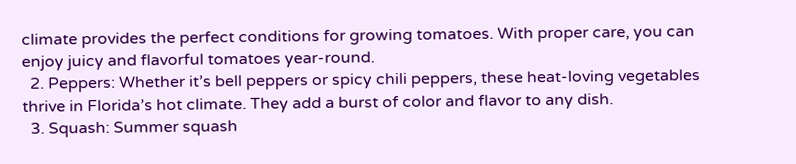climate provides the perfect conditions for growing tomatoes. With proper care, you can enjoy juicy and flavorful tomatoes year-round.
  2. Peppers: Whether it’s bell peppers or spicy chili peppers, these heat-loving vegetables thrive in Florida’s hot climate. They add a burst of color and flavor to any dish.
  3. Squash: Summer squash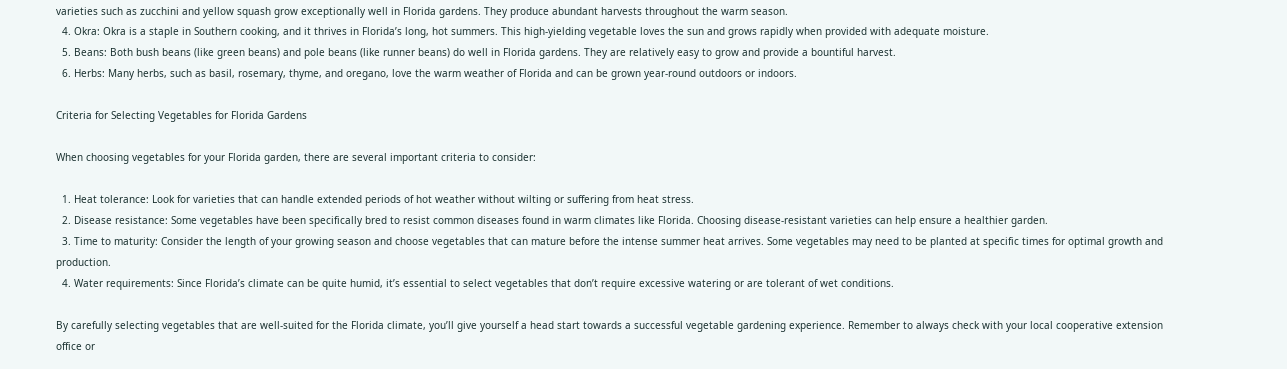varieties such as zucchini and yellow squash grow exceptionally well in Florida gardens. They produce abundant harvests throughout the warm season.
  4. Okra: Okra is a staple in Southern cooking, and it thrives in Florida’s long, hot summers. This high-yielding vegetable loves the sun and grows rapidly when provided with adequate moisture.
  5. Beans: Both bush beans (like green beans) and pole beans (like runner beans) do well in Florida gardens. They are relatively easy to grow and provide a bountiful harvest.
  6. Herbs: Many herbs, such as basil, rosemary, thyme, and oregano, love the warm weather of Florida and can be grown year-round outdoors or indoors.

Criteria for Selecting Vegetables for Florida Gardens

When choosing vegetables for your Florida garden, there are several important criteria to consider:

  1. Heat tolerance: Look for varieties that can handle extended periods of hot weather without wilting or suffering from heat stress.
  2. Disease resistance: Some vegetables have been specifically bred to resist common diseases found in warm climates like Florida. Choosing disease-resistant varieties can help ensure a healthier garden.
  3. Time to maturity: Consider the length of your growing season and choose vegetables that can mature before the intense summer heat arrives. Some vegetables may need to be planted at specific times for optimal growth and production.
  4. Water requirements: Since Florida’s climate can be quite humid, it’s essential to select vegetables that don’t require excessive watering or are tolerant of wet conditions.

By carefully selecting vegetables that are well-suited for the Florida climate, you’ll give yourself a head start towards a successful vegetable gardening experience. Remember to always check with your local cooperative extension office or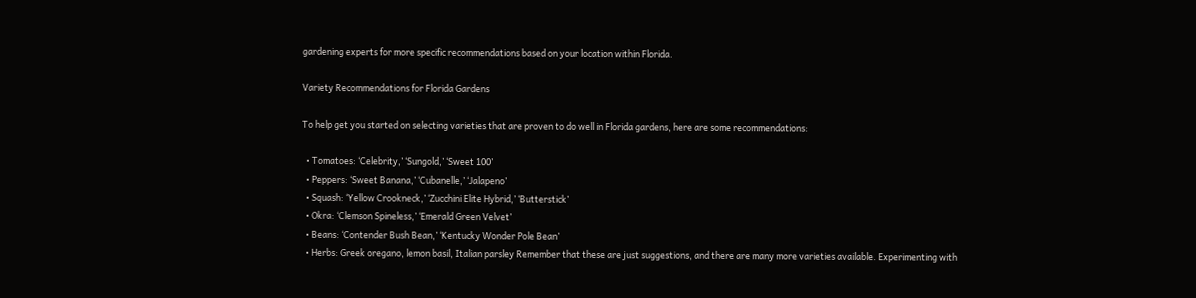gardening experts for more specific recommendations based on your location within Florida.

Variety Recommendations for Florida Gardens

To help get you started on selecting varieties that are proven to do well in Florida gardens, here are some recommendations:

  • Tomatoes: ‘Celebrity,’ ‘Sungold,’ ‘Sweet 100’
  • Peppers: ‘Sweet Banana,’ ‘Cubanelle,’ ‘Jalapeno’
  • Squash: ‘Yellow Crookneck,’ ‘Zucchini Elite Hybrid,’ ‘Butterstick’
  • Okra: ‘Clemson Spineless,’ ‘Emerald Green Velvet’
  • Beans: ‘Contender Bush Bean,’ ‘Kentucky Wonder Pole Bean’
  • Herbs: Greek oregano, lemon basil, Italian parsley Remember that these are just suggestions, and there are many more varieties available. Experimenting with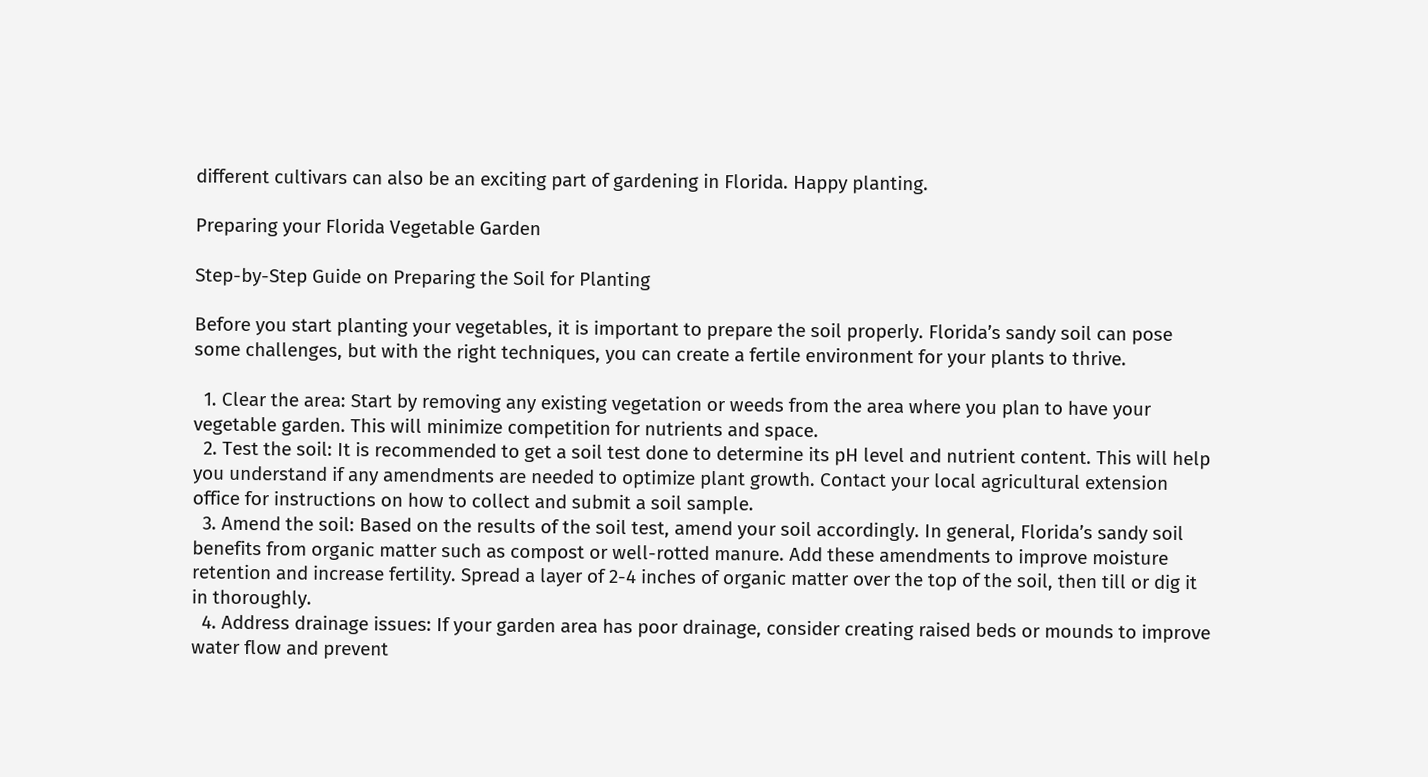different cultivars can also be an exciting part of gardening in Florida. Happy planting.

Preparing your Florida Vegetable Garden

Step-by-Step Guide on Preparing the Soil for Planting

Before you start planting your vegetables, it is important to prepare the soil properly. Florida’s sandy soil can pose some challenges, but with the right techniques, you can create a fertile environment for your plants to thrive.

  1. Clear the area: Start by removing any existing vegetation or weeds from the area where you plan to have your vegetable garden. This will minimize competition for nutrients and space.
  2. Test the soil: It is recommended to get a soil test done to determine its pH level and nutrient content. This will help you understand if any amendments are needed to optimize plant growth. Contact your local agricultural extension office for instructions on how to collect and submit a soil sample.
  3. Amend the soil: Based on the results of the soil test, amend your soil accordingly. In general, Florida’s sandy soil benefits from organic matter such as compost or well-rotted manure. Add these amendments to improve moisture retention and increase fertility. Spread a layer of 2-4 inches of organic matter over the top of the soil, then till or dig it in thoroughly.
  4. Address drainage issues: If your garden area has poor drainage, consider creating raised beds or mounds to improve water flow and prevent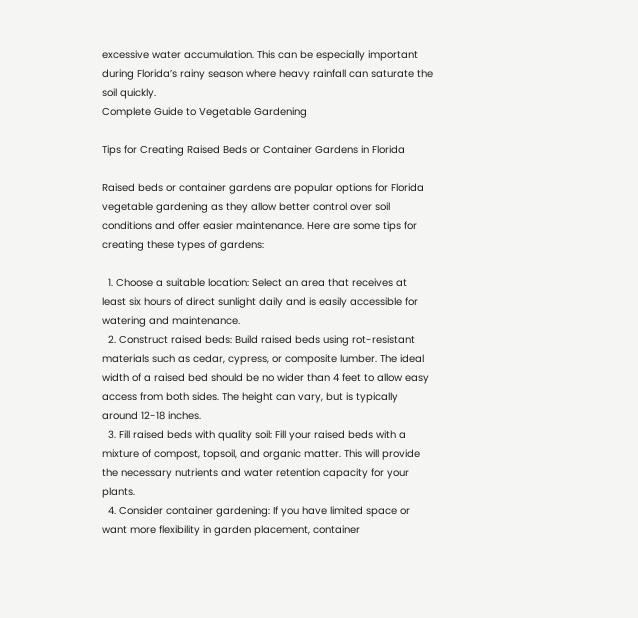excessive water accumulation. This can be especially important during Florida’s rainy season where heavy rainfall can saturate the soil quickly.
Complete Guide to Vegetable Gardening

Tips for Creating Raised Beds or Container Gardens in Florida

Raised beds or container gardens are popular options for Florida vegetable gardening as they allow better control over soil conditions and offer easier maintenance. Here are some tips for creating these types of gardens:

  1. Choose a suitable location: Select an area that receives at least six hours of direct sunlight daily and is easily accessible for watering and maintenance.
  2. Construct raised beds: Build raised beds using rot-resistant materials such as cedar, cypress, or composite lumber. The ideal width of a raised bed should be no wider than 4 feet to allow easy access from both sides. The height can vary, but is typically around 12-18 inches.
  3. Fill raised beds with quality soil: Fill your raised beds with a mixture of compost, topsoil, and organic matter. This will provide the necessary nutrients and water retention capacity for your plants.
  4. Consider container gardening: If you have limited space or want more flexibility in garden placement, container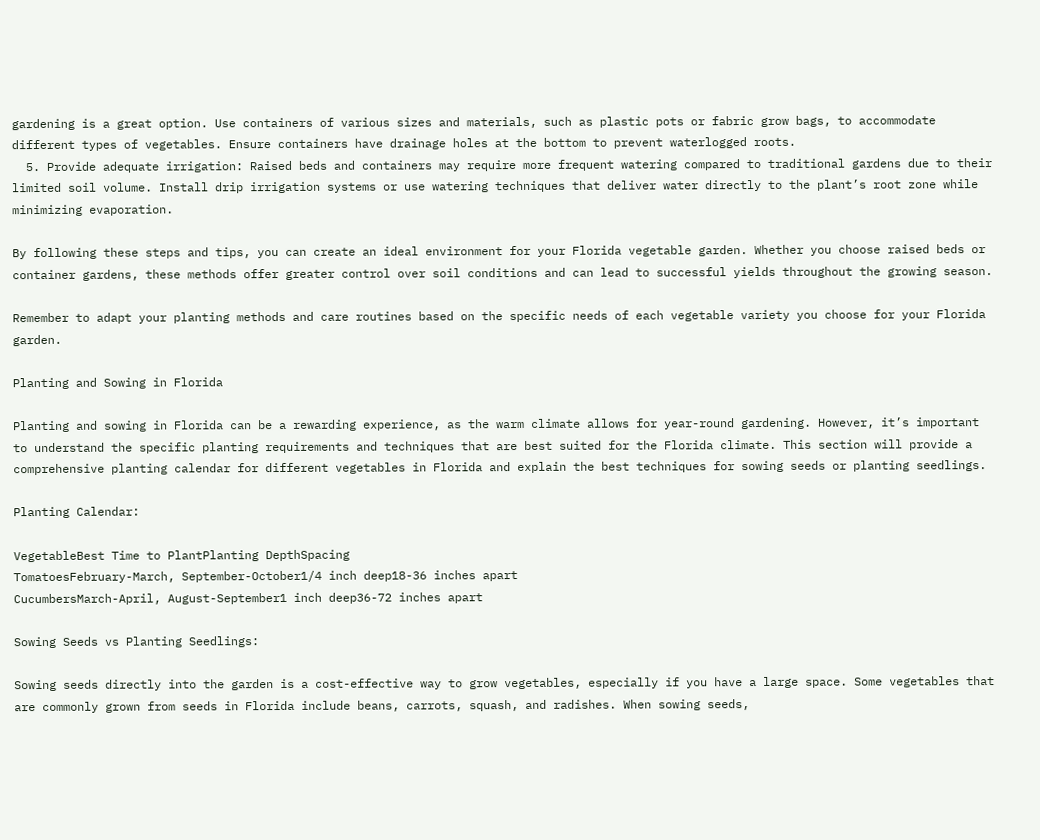gardening is a great option. Use containers of various sizes and materials, such as plastic pots or fabric grow bags, to accommodate different types of vegetables. Ensure containers have drainage holes at the bottom to prevent waterlogged roots.
  5. Provide adequate irrigation: Raised beds and containers may require more frequent watering compared to traditional gardens due to their limited soil volume. Install drip irrigation systems or use watering techniques that deliver water directly to the plant’s root zone while minimizing evaporation.

By following these steps and tips, you can create an ideal environment for your Florida vegetable garden. Whether you choose raised beds or container gardens, these methods offer greater control over soil conditions and can lead to successful yields throughout the growing season.

Remember to adapt your planting methods and care routines based on the specific needs of each vegetable variety you choose for your Florida garden.

Planting and Sowing in Florida

Planting and sowing in Florida can be a rewarding experience, as the warm climate allows for year-round gardening. However, it’s important to understand the specific planting requirements and techniques that are best suited for the Florida climate. This section will provide a comprehensive planting calendar for different vegetables in Florida and explain the best techniques for sowing seeds or planting seedlings.

Planting Calendar:

VegetableBest Time to PlantPlanting DepthSpacing
TomatoesFebruary-March, September-October1/4 inch deep18-36 inches apart
CucumbersMarch-April, August-September1 inch deep36-72 inches apart

Sowing Seeds vs Planting Seedlings:

Sowing seeds directly into the garden is a cost-effective way to grow vegetables, especially if you have a large space. Some vegetables that are commonly grown from seeds in Florida include beans, carrots, squash, and radishes. When sowing seeds,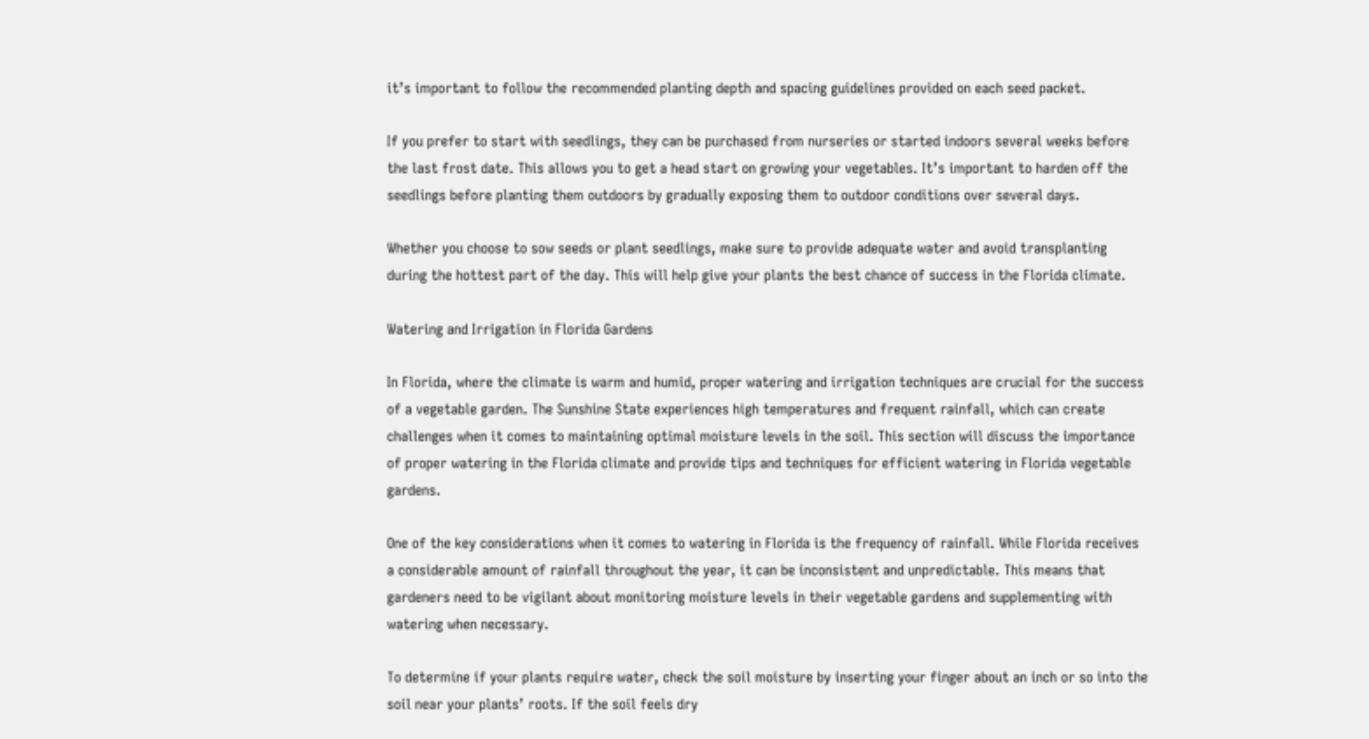it’s important to follow the recommended planting depth and spacing guidelines provided on each seed packet.

If you prefer to start with seedlings, they can be purchased from nurseries or started indoors several weeks before the last frost date. This allows you to get a head start on growing your vegetables. It’s important to harden off the seedlings before planting them outdoors by gradually exposing them to outdoor conditions over several days.

Whether you choose to sow seeds or plant seedlings, make sure to provide adequate water and avoid transplanting during the hottest part of the day. This will help give your plants the best chance of success in the Florida climate.

Watering and Irrigation in Florida Gardens

In Florida, where the climate is warm and humid, proper watering and irrigation techniques are crucial for the success of a vegetable garden. The Sunshine State experiences high temperatures and frequent rainfall, which can create challenges when it comes to maintaining optimal moisture levels in the soil. This section will discuss the importance of proper watering in the Florida climate and provide tips and techniques for efficient watering in Florida vegetable gardens.

One of the key considerations when it comes to watering in Florida is the frequency of rainfall. While Florida receives a considerable amount of rainfall throughout the year, it can be inconsistent and unpredictable. This means that gardeners need to be vigilant about monitoring moisture levels in their vegetable gardens and supplementing with watering when necessary.

To determine if your plants require water, check the soil moisture by inserting your finger about an inch or so into the soil near your plants’ roots. If the soil feels dry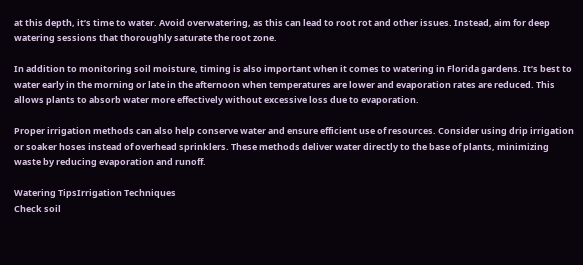at this depth, it’s time to water. Avoid overwatering, as this can lead to root rot and other issues. Instead, aim for deep watering sessions that thoroughly saturate the root zone.

In addition to monitoring soil moisture, timing is also important when it comes to watering in Florida gardens. It’s best to water early in the morning or late in the afternoon when temperatures are lower and evaporation rates are reduced. This allows plants to absorb water more effectively without excessive loss due to evaporation.

Proper irrigation methods can also help conserve water and ensure efficient use of resources. Consider using drip irrigation or soaker hoses instead of overhead sprinklers. These methods deliver water directly to the base of plants, minimizing waste by reducing evaporation and runoff.

Watering TipsIrrigation Techniques
Check soil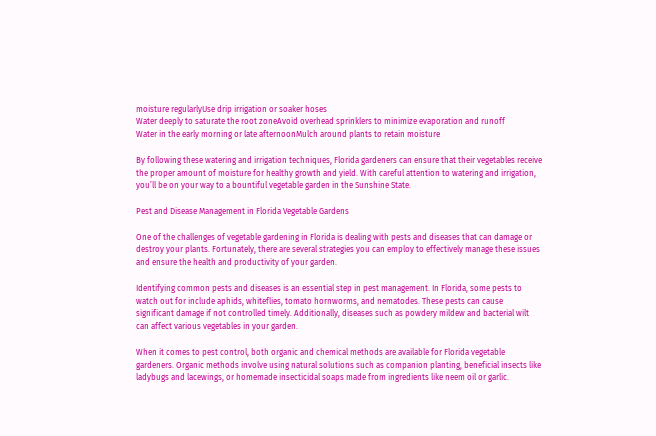moisture regularlyUse drip irrigation or soaker hoses
Water deeply to saturate the root zoneAvoid overhead sprinklers to minimize evaporation and runoff
Water in the early morning or late afternoonMulch around plants to retain moisture

By following these watering and irrigation techniques, Florida gardeners can ensure that their vegetables receive the proper amount of moisture for healthy growth and yield. With careful attention to watering and irrigation, you’ll be on your way to a bountiful vegetable garden in the Sunshine State.

Pest and Disease Management in Florida Vegetable Gardens

One of the challenges of vegetable gardening in Florida is dealing with pests and diseases that can damage or destroy your plants. Fortunately, there are several strategies you can employ to effectively manage these issues and ensure the health and productivity of your garden.

Identifying common pests and diseases is an essential step in pest management. In Florida, some pests to watch out for include aphids, whiteflies, tomato hornworms, and nematodes. These pests can cause significant damage if not controlled timely. Additionally, diseases such as powdery mildew and bacterial wilt can affect various vegetables in your garden.

When it comes to pest control, both organic and chemical methods are available for Florida vegetable gardeners. Organic methods involve using natural solutions such as companion planting, beneficial insects like ladybugs and lacewings, or homemade insecticidal soaps made from ingredients like neem oil or garlic.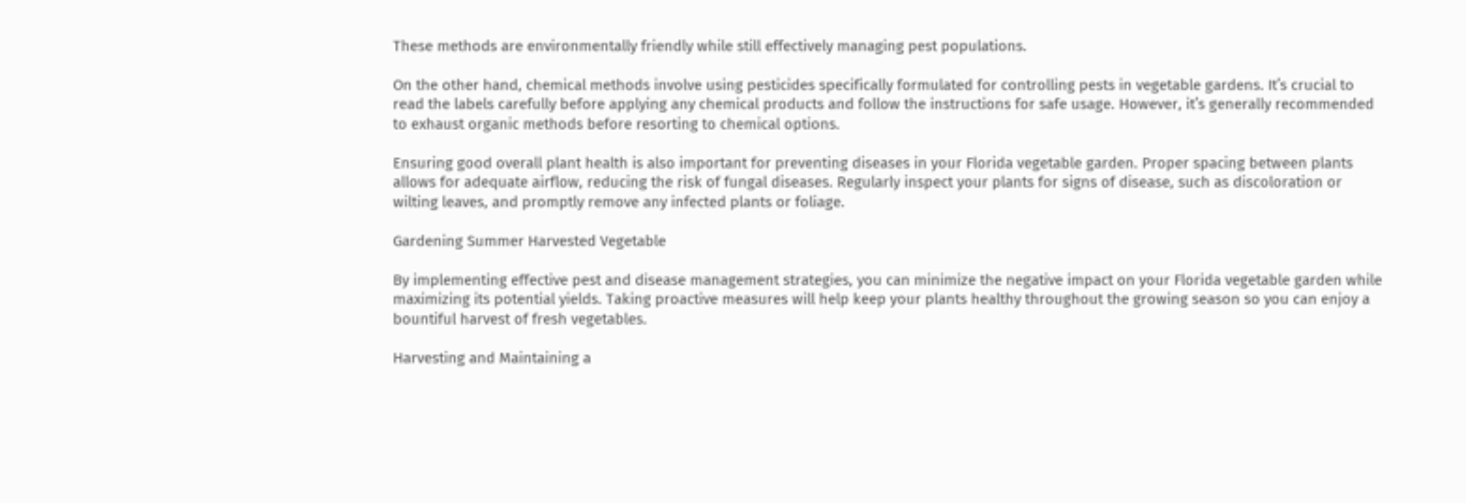These methods are environmentally friendly while still effectively managing pest populations.

On the other hand, chemical methods involve using pesticides specifically formulated for controlling pests in vegetable gardens. It’s crucial to read the labels carefully before applying any chemical products and follow the instructions for safe usage. However, it’s generally recommended to exhaust organic methods before resorting to chemical options.

Ensuring good overall plant health is also important for preventing diseases in your Florida vegetable garden. Proper spacing between plants allows for adequate airflow, reducing the risk of fungal diseases. Regularly inspect your plants for signs of disease, such as discoloration or wilting leaves, and promptly remove any infected plants or foliage.

Gardening Summer Harvested Vegetable

By implementing effective pest and disease management strategies, you can minimize the negative impact on your Florida vegetable garden while maximizing its potential yields. Taking proactive measures will help keep your plants healthy throughout the growing season so you can enjoy a bountiful harvest of fresh vegetables.

Harvesting and Maintaining a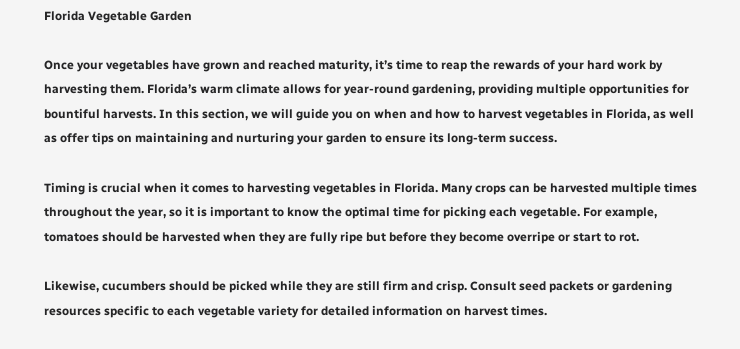Florida Vegetable Garden

Once your vegetables have grown and reached maturity, it’s time to reap the rewards of your hard work by harvesting them. Florida’s warm climate allows for year-round gardening, providing multiple opportunities for bountiful harvests. In this section, we will guide you on when and how to harvest vegetables in Florida, as well as offer tips on maintaining and nurturing your garden to ensure its long-term success.

Timing is crucial when it comes to harvesting vegetables in Florida. Many crops can be harvested multiple times throughout the year, so it is important to know the optimal time for picking each vegetable. For example, tomatoes should be harvested when they are fully ripe but before they become overripe or start to rot.

Likewise, cucumbers should be picked while they are still firm and crisp. Consult seed packets or gardening resources specific to each vegetable variety for detailed information on harvest times.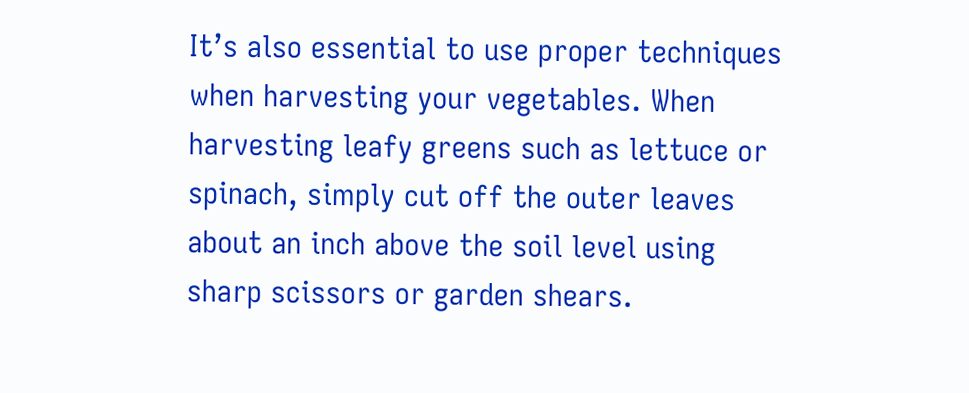It’s also essential to use proper techniques when harvesting your vegetables. When harvesting leafy greens such as lettuce or spinach, simply cut off the outer leaves about an inch above the soil level using sharp scissors or garden shears.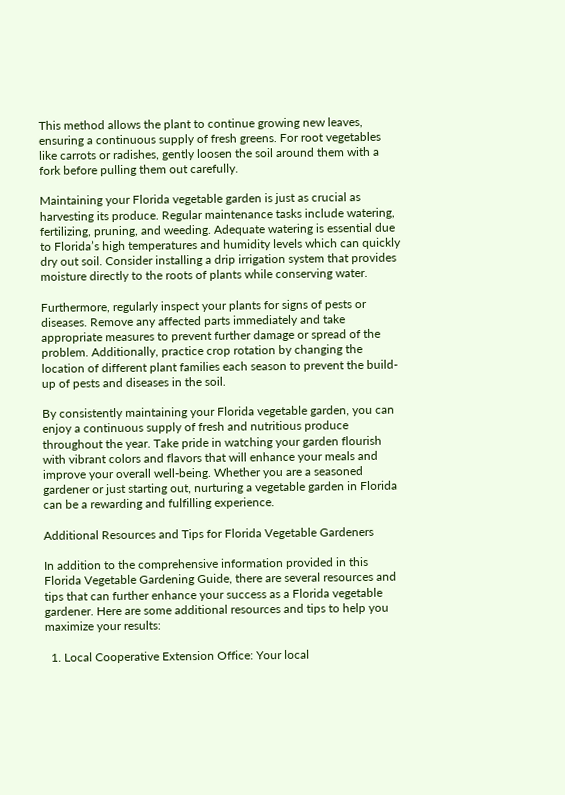This method allows the plant to continue growing new leaves, ensuring a continuous supply of fresh greens. For root vegetables like carrots or radishes, gently loosen the soil around them with a fork before pulling them out carefully.

Maintaining your Florida vegetable garden is just as crucial as harvesting its produce. Regular maintenance tasks include watering, fertilizing, pruning, and weeding. Adequate watering is essential due to Florida’s high temperatures and humidity levels which can quickly dry out soil. Consider installing a drip irrigation system that provides moisture directly to the roots of plants while conserving water.

Furthermore, regularly inspect your plants for signs of pests or diseases. Remove any affected parts immediately and take appropriate measures to prevent further damage or spread of the problem. Additionally, practice crop rotation by changing the location of different plant families each season to prevent the build-up of pests and diseases in the soil.

By consistently maintaining your Florida vegetable garden, you can enjoy a continuous supply of fresh and nutritious produce throughout the year. Take pride in watching your garden flourish with vibrant colors and flavors that will enhance your meals and improve your overall well-being. Whether you are a seasoned gardener or just starting out, nurturing a vegetable garden in Florida can be a rewarding and fulfilling experience.

Additional Resources and Tips for Florida Vegetable Gardeners

In addition to the comprehensive information provided in this Florida Vegetable Gardening Guide, there are several resources and tips that can further enhance your success as a Florida vegetable gardener. Here are some additional resources and tips to help you maximize your results:

  1. Local Cooperative Extension Office: Your local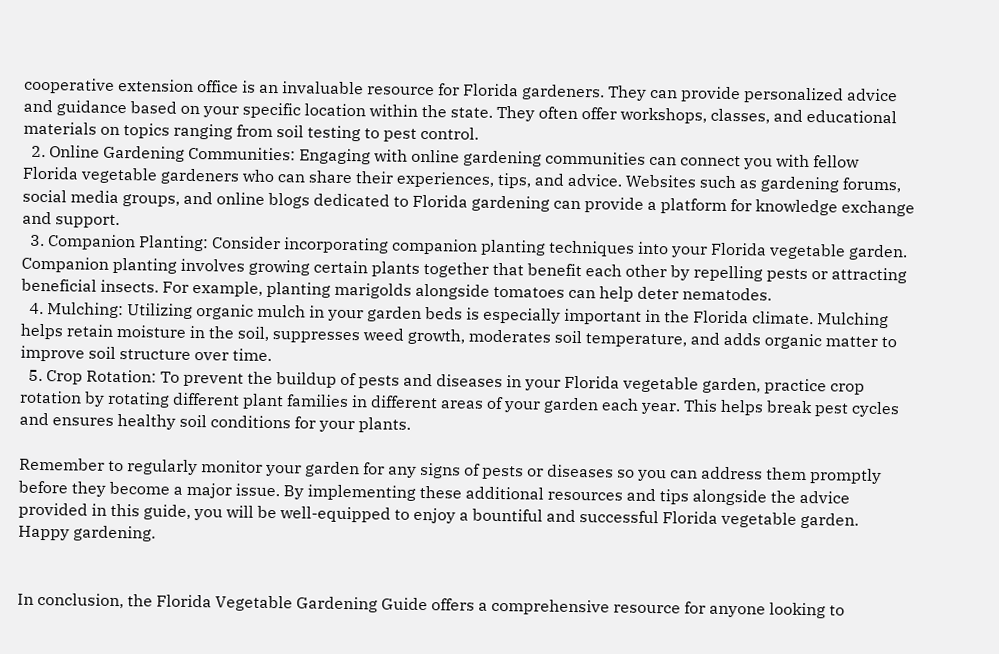cooperative extension office is an invaluable resource for Florida gardeners. They can provide personalized advice and guidance based on your specific location within the state. They often offer workshops, classes, and educational materials on topics ranging from soil testing to pest control.
  2. Online Gardening Communities: Engaging with online gardening communities can connect you with fellow Florida vegetable gardeners who can share their experiences, tips, and advice. Websites such as gardening forums, social media groups, and online blogs dedicated to Florida gardening can provide a platform for knowledge exchange and support.
  3. Companion Planting: Consider incorporating companion planting techniques into your Florida vegetable garden. Companion planting involves growing certain plants together that benefit each other by repelling pests or attracting beneficial insects. For example, planting marigolds alongside tomatoes can help deter nematodes.
  4. Mulching: Utilizing organic mulch in your garden beds is especially important in the Florida climate. Mulching helps retain moisture in the soil, suppresses weed growth, moderates soil temperature, and adds organic matter to improve soil structure over time.
  5. Crop Rotation: To prevent the buildup of pests and diseases in your Florida vegetable garden, practice crop rotation by rotating different plant families in different areas of your garden each year. This helps break pest cycles and ensures healthy soil conditions for your plants.

Remember to regularly monitor your garden for any signs of pests or diseases so you can address them promptly before they become a major issue. By implementing these additional resources and tips alongside the advice provided in this guide, you will be well-equipped to enjoy a bountiful and successful Florida vegetable garden. Happy gardening.


In conclusion, the Florida Vegetable Gardening Guide offers a comprehensive resource for anyone looking to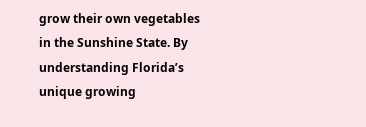grow their own vegetables in the Sunshine State. By understanding Florida’s unique growing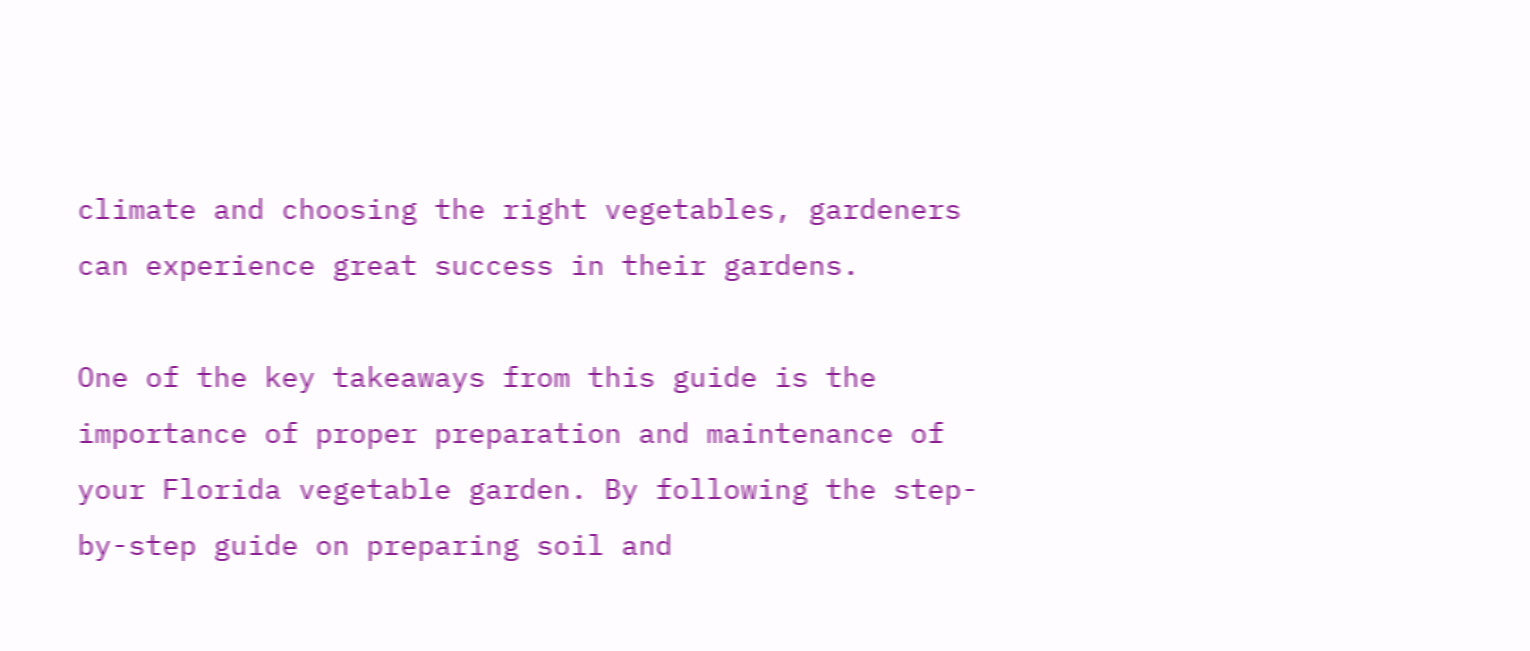climate and choosing the right vegetables, gardeners can experience great success in their gardens.

One of the key takeaways from this guide is the importance of proper preparation and maintenance of your Florida vegetable garden. By following the step-by-step guide on preparing soil and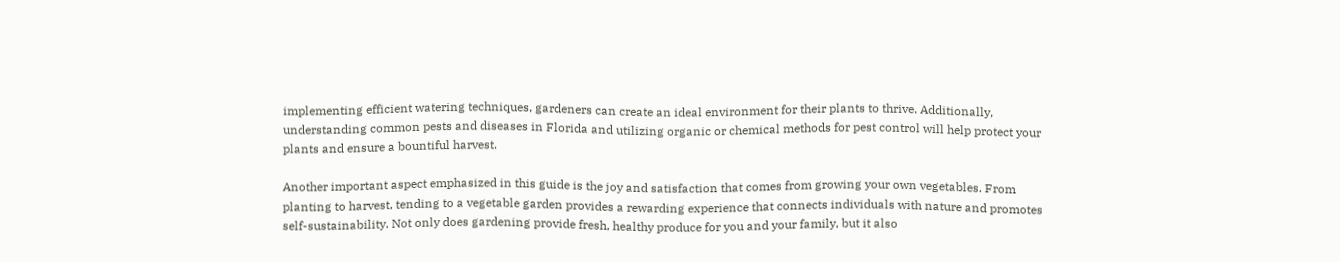implementing efficient watering techniques, gardeners can create an ideal environment for their plants to thrive. Additionally, understanding common pests and diseases in Florida and utilizing organic or chemical methods for pest control will help protect your plants and ensure a bountiful harvest.

Another important aspect emphasized in this guide is the joy and satisfaction that comes from growing your own vegetables. From planting to harvest, tending to a vegetable garden provides a rewarding experience that connects individuals with nature and promotes self-sustainability. Not only does gardening provide fresh, healthy produce for you and your family, but it also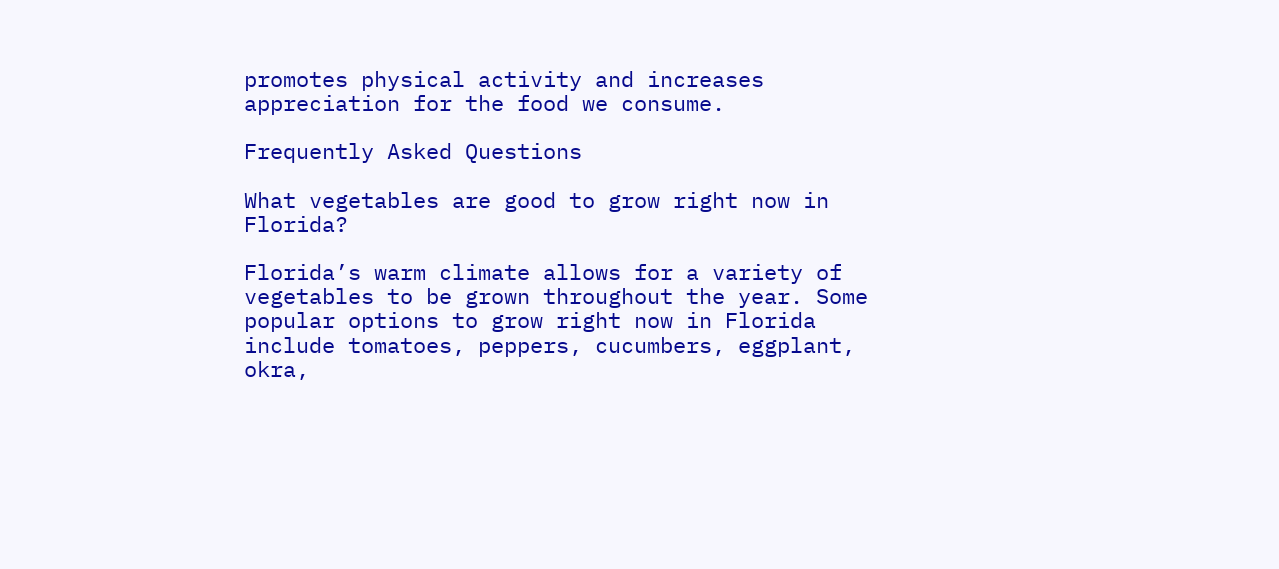promotes physical activity and increases appreciation for the food we consume.

Frequently Asked Questions

What vegetables are good to grow right now in Florida?

Florida’s warm climate allows for a variety of vegetables to be grown throughout the year. Some popular options to grow right now in Florida include tomatoes, peppers, cucumbers, eggplant, okra,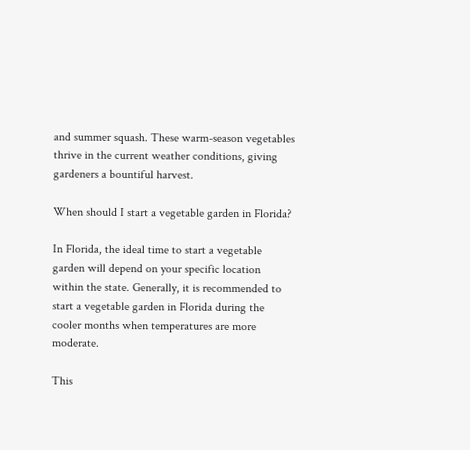and summer squash. These warm-season vegetables thrive in the current weather conditions, giving gardeners a bountiful harvest.

When should I start a vegetable garden in Florida?

In Florida, the ideal time to start a vegetable garden will depend on your specific location within the state. Generally, it is recommended to start a vegetable garden in Florida during the cooler months when temperatures are more moderate.

This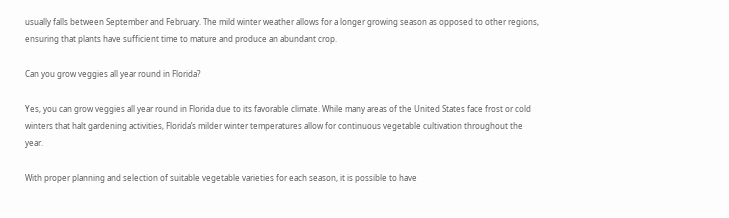usually falls between September and February. The mild winter weather allows for a longer growing season as opposed to other regions, ensuring that plants have sufficient time to mature and produce an abundant crop.

Can you grow veggies all year round in Florida?

Yes, you can grow veggies all year round in Florida due to its favorable climate. While many areas of the United States face frost or cold winters that halt gardening activities, Florida’s milder winter temperatures allow for continuous vegetable cultivation throughout the year.

With proper planning and selection of suitable vegetable varieties for each season, it is possible to have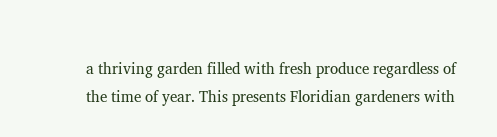a thriving garden filled with fresh produce regardless of the time of year. This presents Floridian gardeners with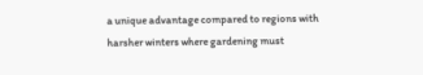a unique advantage compared to regions with harsher winters where gardening must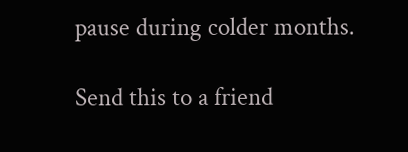pause during colder months.

Send this to a friend